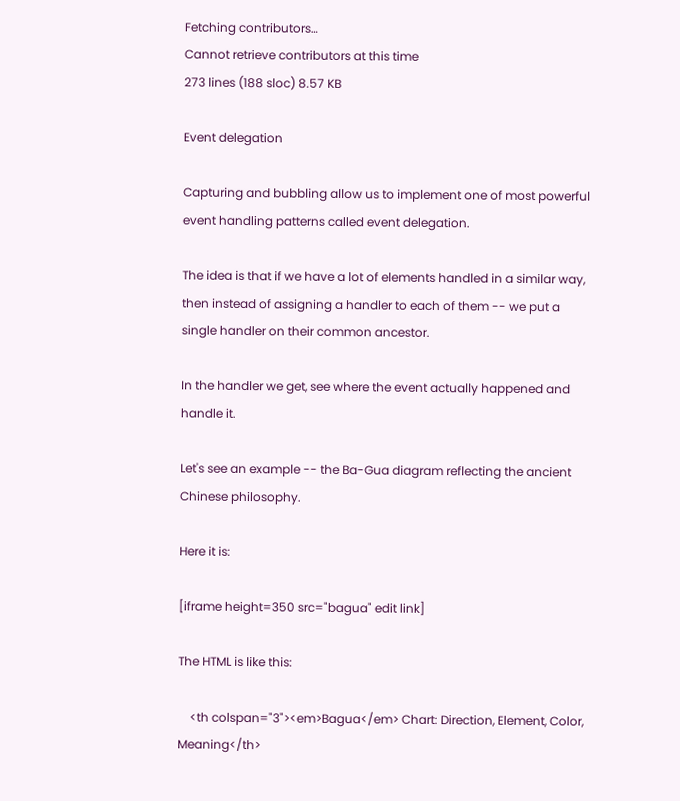Fetching contributors…
Cannot retrieve contributors at this time
273 lines (188 sloc) 8.57 KB

Event delegation

Capturing and bubbling allow us to implement one of most powerful event handling patterns called event delegation.

The idea is that if we have a lot of elements handled in a similar way, then instead of assigning a handler to each of them -- we put a single handler on their common ancestor.

In the handler we get, see where the event actually happened and handle it.

Let's see an example -- the Ba-Gua diagram reflecting the ancient Chinese philosophy.

Here it is:

[iframe height=350 src="bagua" edit link]

The HTML is like this:

    <th colspan="3"><em>Bagua</em> Chart: Direction, Element, Color, Meaning</th>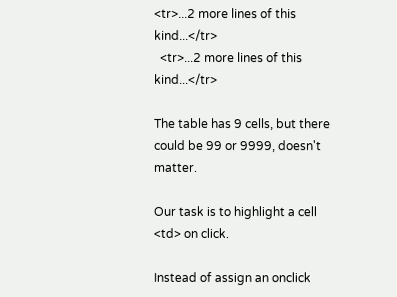<tr>...2 more lines of this kind...</tr>
  <tr>...2 more lines of this kind...</tr>

The table has 9 cells, but there could be 99 or 9999, doesn't matter.

Our task is to highlight a cell <td> on click.

Instead of assign an onclick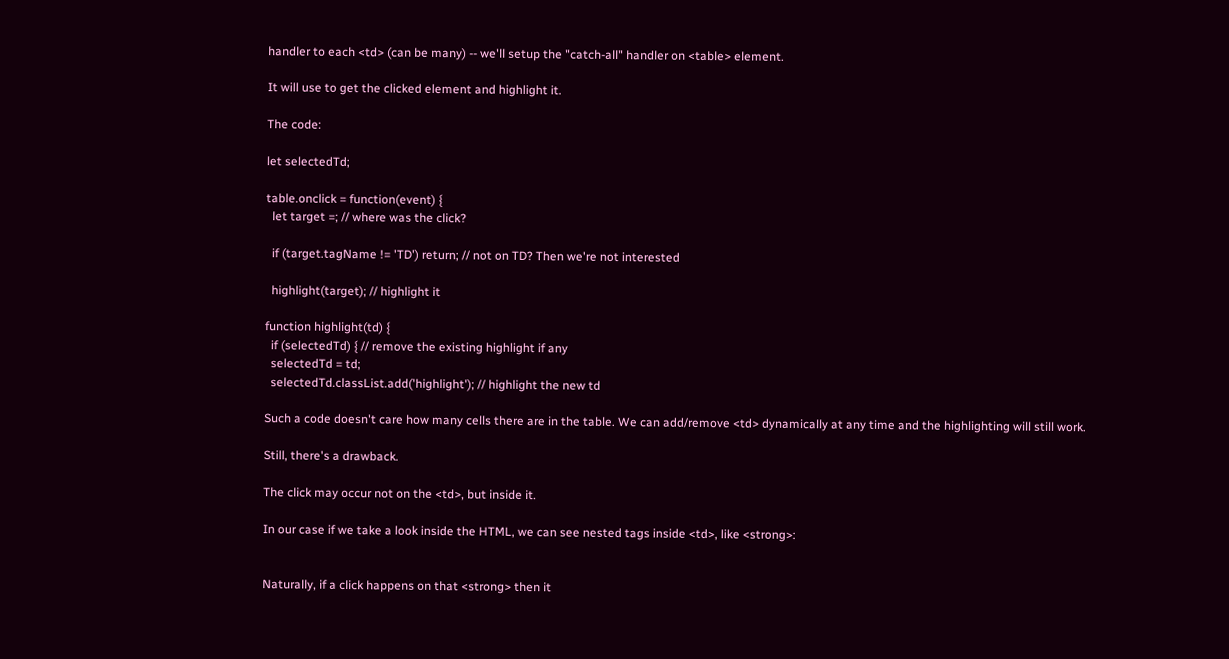handler to each <td> (can be many) -- we'll setup the "catch-all" handler on <table> element.

It will use to get the clicked element and highlight it.

The code:

let selectedTd;

table.onclick = function(event) {
  let target =; // where was the click?

  if (target.tagName != 'TD') return; // not on TD? Then we're not interested

  highlight(target); // highlight it

function highlight(td) {
  if (selectedTd) { // remove the existing highlight if any
  selectedTd = td;
  selectedTd.classList.add('highlight'); // highlight the new td

Such a code doesn't care how many cells there are in the table. We can add/remove <td> dynamically at any time and the highlighting will still work.

Still, there's a drawback.

The click may occur not on the <td>, but inside it.

In our case if we take a look inside the HTML, we can see nested tags inside <td>, like <strong>:


Naturally, if a click happens on that <strong> then it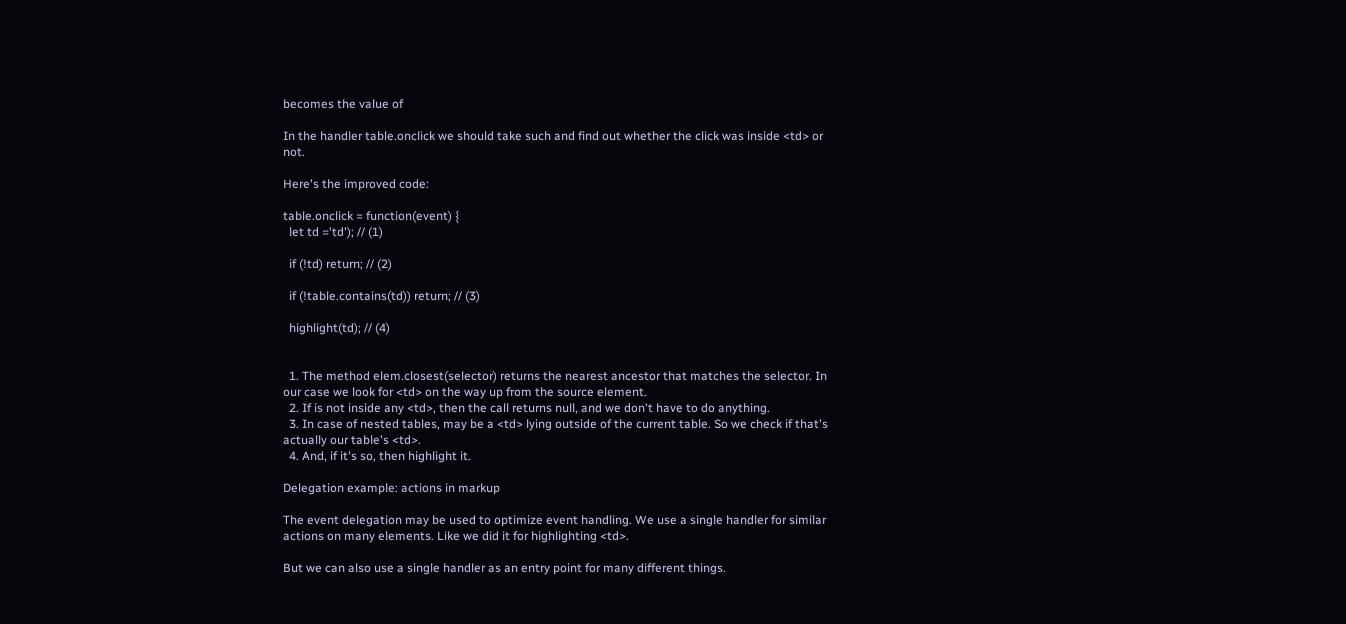becomes the value of

In the handler table.onclick we should take such and find out whether the click was inside <td> or not.

Here's the improved code:

table.onclick = function(event) {
  let td ='td'); // (1)

  if (!td) return; // (2)

  if (!table.contains(td)) return; // (3)

  highlight(td); // (4)


  1. The method elem.closest(selector) returns the nearest ancestor that matches the selector. In our case we look for <td> on the way up from the source element.
  2. If is not inside any <td>, then the call returns null, and we don't have to do anything.
  3. In case of nested tables, may be a <td> lying outside of the current table. So we check if that's actually our table's <td>.
  4. And, if it's so, then highlight it.

Delegation example: actions in markup

The event delegation may be used to optimize event handling. We use a single handler for similar actions on many elements. Like we did it for highlighting <td>.

But we can also use a single handler as an entry point for many different things.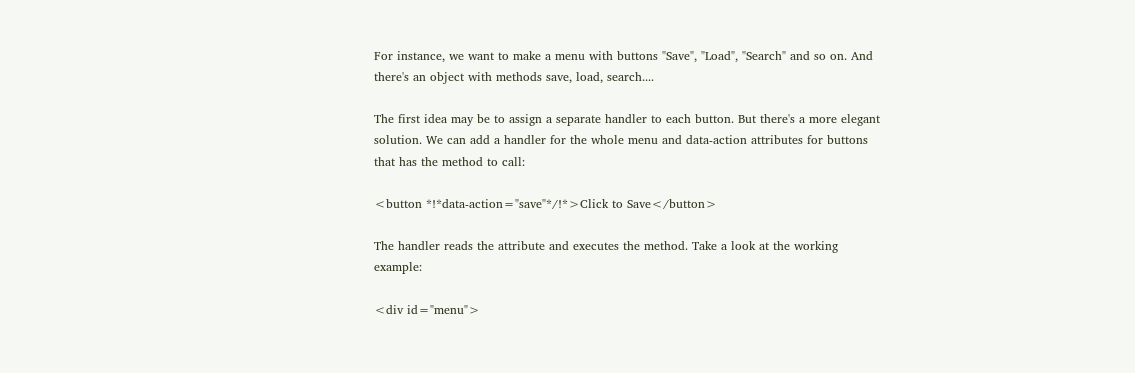For instance, we want to make a menu with buttons "Save", "Load", "Search" and so on. And there's an object with methods save, load, search....

The first idea may be to assign a separate handler to each button. But there's a more elegant solution. We can add a handler for the whole menu and data-action attributes for buttons that has the method to call:

<button *!*data-action="save"*/!*>Click to Save</button>

The handler reads the attribute and executes the method. Take a look at the working example:

<div id="menu">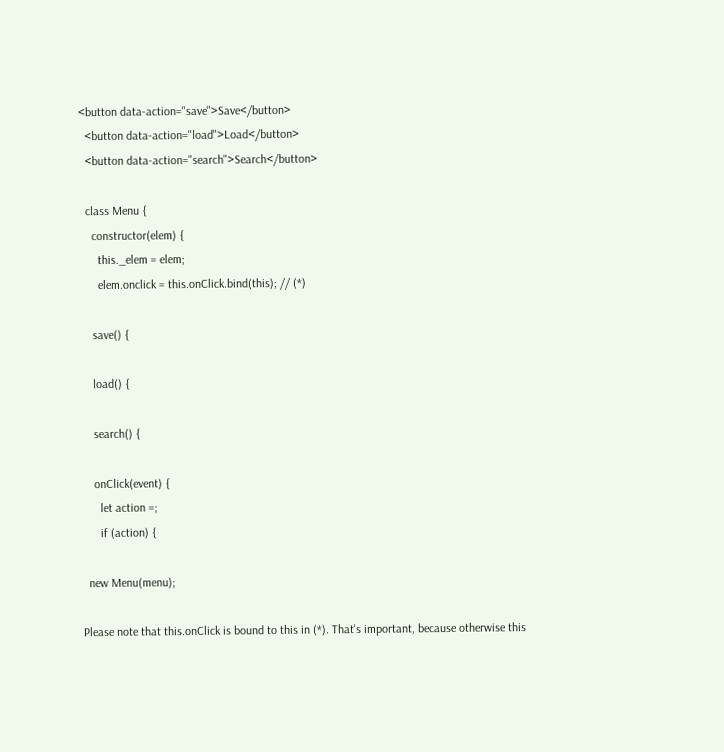<button data-action="save">Save</button>
  <button data-action="load">Load</button>
  <button data-action="search">Search</button>

  class Menu {
    constructor(elem) {
      this._elem = elem;
      elem.onclick = this.onClick.bind(this); // (*)

    save() {

    load() {

    search() {

    onClick(event) {
      let action =;
      if (action) {

  new Menu(menu);

Please note that this.onClick is bound to this in (*). That's important, because otherwise this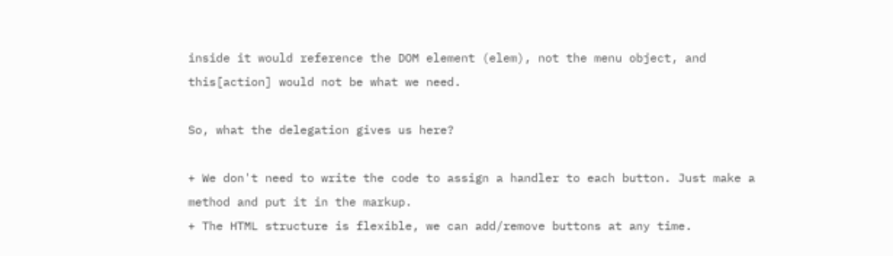inside it would reference the DOM element (elem), not the menu object, and this[action] would not be what we need.

So, what the delegation gives us here?

+ We don't need to write the code to assign a handler to each button. Just make a method and put it in the markup.
+ The HTML structure is flexible, we can add/remove buttons at any time.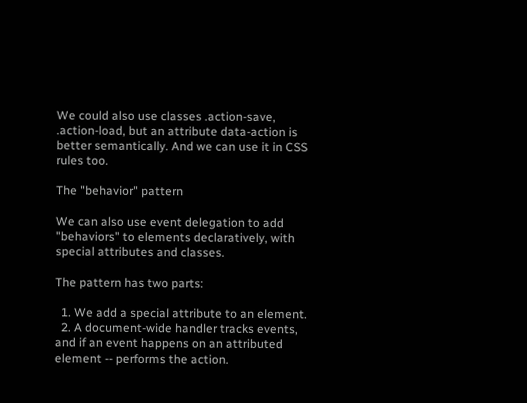We could also use classes .action-save, .action-load, but an attribute data-action is better semantically. And we can use it in CSS rules too.

The "behavior" pattern

We can also use event delegation to add "behaviors" to elements declaratively, with special attributes and classes.

The pattern has two parts:

  1. We add a special attribute to an element.
  2. A document-wide handler tracks events, and if an event happens on an attributed element -- performs the action.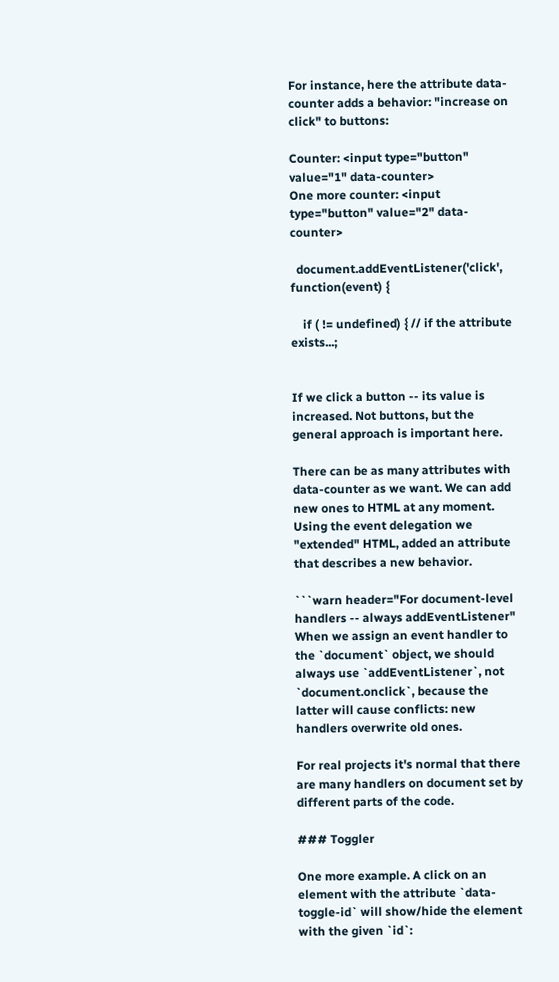For instance, here the attribute data-counter adds a behavior: "increase on click" to buttons:

Counter: <input type="button" value="1" data-counter>
One more counter: <input type="button" value="2" data-counter>

  document.addEventListener('click', function(event) {

    if ( != undefined) { // if the attribute exists...;


If we click a button -- its value is increased. Not buttons, but the general approach is important here.

There can be as many attributes with data-counter as we want. We can add new ones to HTML at any moment. Using the event delegation we "extended" HTML, added an attribute that describes a new behavior.

```warn header="For document-level handlers -- always addEventListener" When we assign an event handler to the `document` object, we should always use `addEventListener`, not `document.onclick`, because the latter will cause conflicts: new handlers overwrite old ones.

For real projects it's normal that there are many handlers on document set by different parts of the code.

### Toggler

One more example. A click on an element with the attribute `data-toggle-id` will show/hide the element with the given `id`: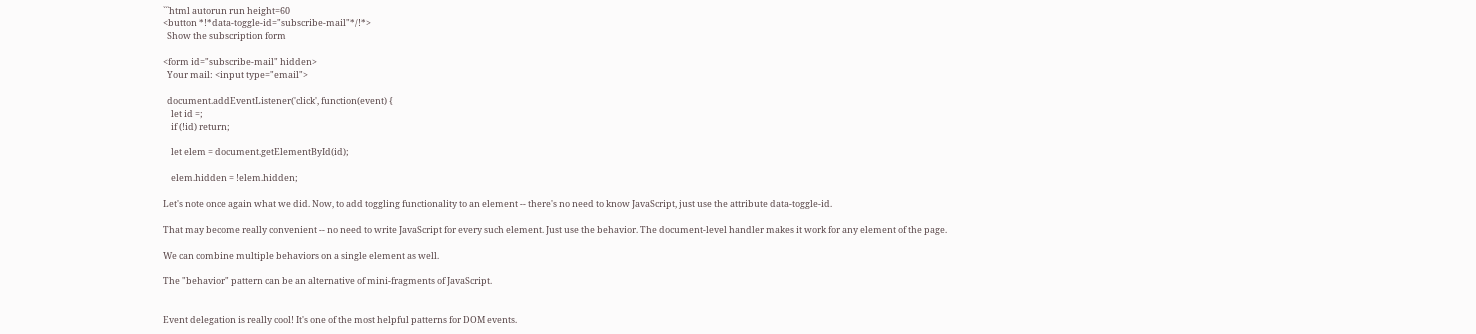```html autorun run height=60
<button *!*data-toggle-id="subscribe-mail"*/!*>
  Show the subscription form

<form id="subscribe-mail" hidden>
  Your mail: <input type="email">

  document.addEventListener('click', function(event) {
    let id =;
    if (!id) return;

    let elem = document.getElementById(id);

    elem.hidden = !elem.hidden;

Let's note once again what we did. Now, to add toggling functionality to an element -- there's no need to know JavaScript, just use the attribute data-toggle-id.

That may become really convenient -- no need to write JavaScript for every such element. Just use the behavior. The document-level handler makes it work for any element of the page.

We can combine multiple behaviors on a single element as well.

The "behavior" pattern can be an alternative of mini-fragments of JavaScript.


Event delegation is really cool! It's one of the most helpful patterns for DOM events.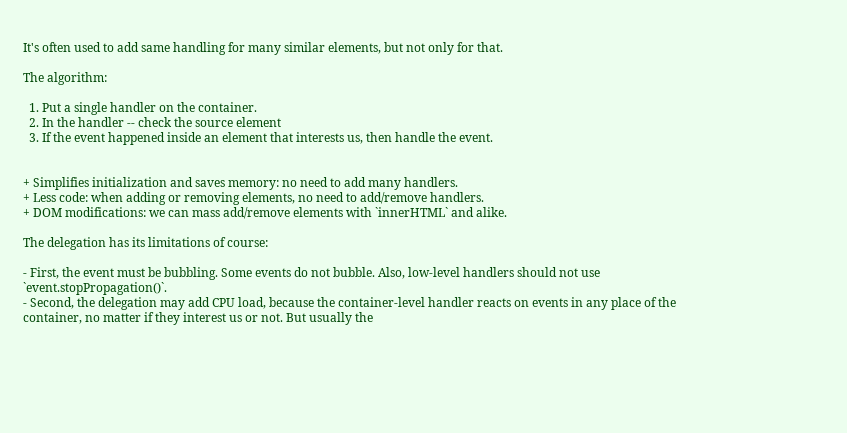It's often used to add same handling for many similar elements, but not only for that.

The algorithm:

  1. Put a single handler on the container.
  2. In the handler -- check the source element
  3. If the event happened inside an element that interests us, then handle the event.


+ Simplifies initialization and saves memory: no need to add many handlers.
+ Less code: when adding or removing elements, no need to add/remove handlers.
+ DOM modifications: we can mass add/remove elements with `innerHTML` and alike.

The delegation has its limitations of course:

- First, the event must be bubbling. Some events do not bubble. Also, low-level handlers should not use `event.stopPropagation()`.
- Second, the delegation may add CPU load, because the container-level handler reacts on events in any place of the container, no matter if they interest us or not. But usually the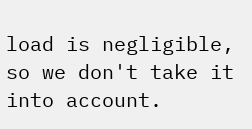load is negligible, so we don't take it into account.